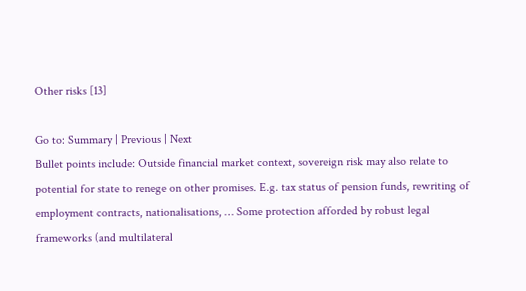Other risks [13]

Go to: Summary | Previous | Next
Bullet points include: Outside financial market context, sovereign risk may also relate to potential for state to renege on other promises. E.g. tax status of pension funds, rewriting of employment contracts, nationalisations, … Some protection afforded by robust legal frameworks (and multilateral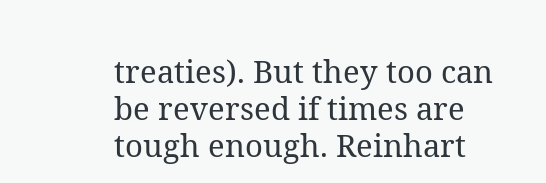treaties). But they too can be reversed if times are tough enough. Reinhart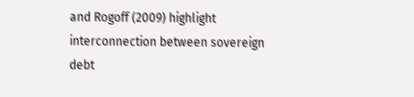and Rogoff (2009) highlight interconnection between sovereign debt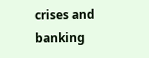crises and banking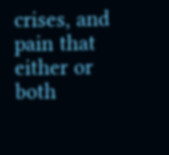crises, and pain that either or both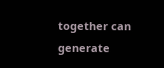together can generate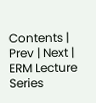Contents | Prev | Next | ERM Lecture Series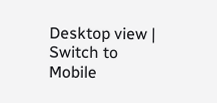Desktop view | Switch to Mobile